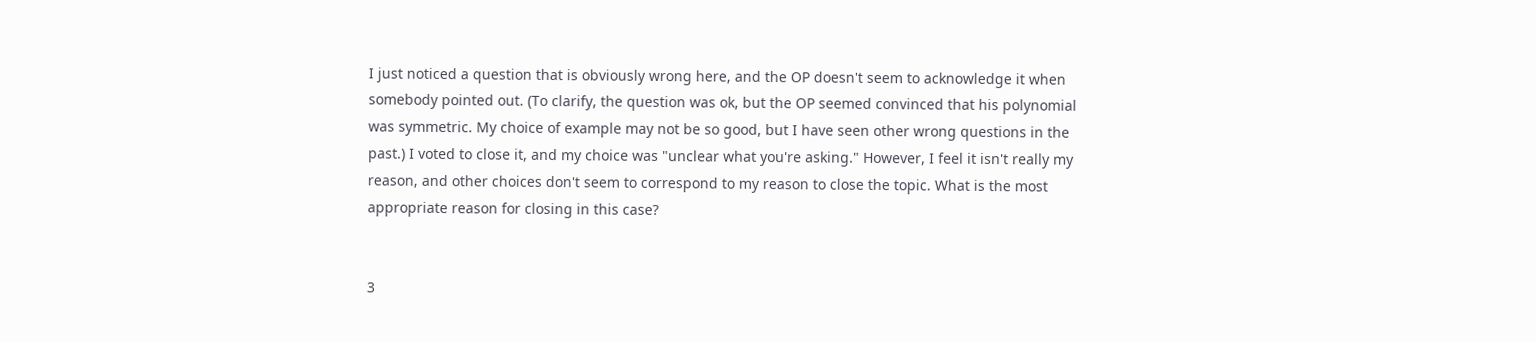I just noticed a question that is obviously wrong here, and the OP doesn't seem to acknowledge it when somebody pointed out. (To clarify, the question was ok, but the OP seemed convinced that his polynomial was symmetric. My choice of example may not be so good, but I have seen other wrong questions in the past.) I voted to close it, and my choice was "unclear what you're asking." However, I feel it isn't really my reason, and other choices don't seem to correspond to my reason to close the topic. What is the most appropriate reason for closing in this case?


3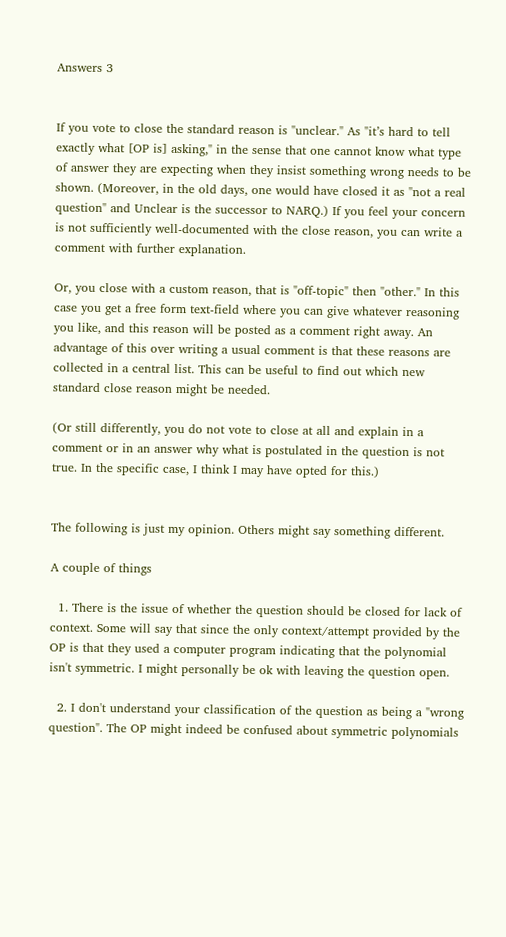Answers 3


If you vote to close the standard reason is "unclear." As "it’s hard to tell exactly what [OP is] asking," in the sense that one cannot know what type of answer they are expecting when they insist something wrong needs to be shown. (Moreover, in the old days, one would have closed it as "not a real question" and Unclear is the successor to NARQ.) If you feel your concern is not sufficiently well-documented with the close reason, you can write a comment with further explanation.

Or, you close with a custom reason, that is "off-topic" then "other." In this case you get a free form text-field where you can give whatever reasoning you like, and this reason will be posted as a comment right away. An advantage of this over writing a usual comment is that these reasons are collected in a central list. This can be useful to find out which new standard close reason might be needed.

(Or still differently, you do not vote to close at all and explain in a comment or in an answer why what is postulated in the question is not true. In the specific case, I think I may have opted for this.)


The following is just my opinion. Others might say something different.

A couple of things

  1. There is the issue of whether the question should be closed for lack of context. Some will say that since the only context/attempt provided by the OP is that they used a computer program indicating that the polynomial isn't symmetric. I might personally be ok with leaving the question open.

  2. I don't understand your classification of the question as being a "wrong question". The OP might indeed be confused about symmetric polynomials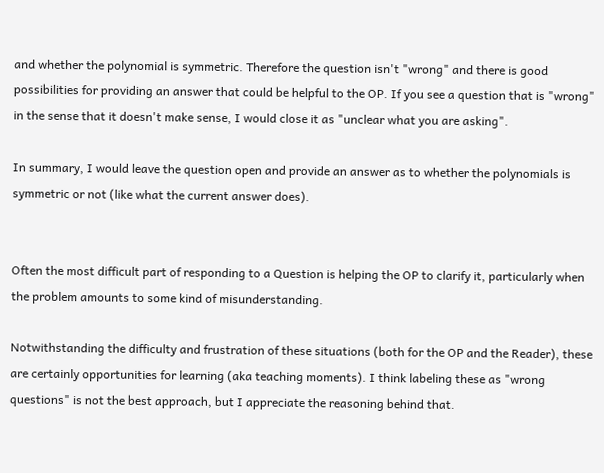and whether the polynomial is symmetric. Therefore the question isn't "wrong" and there is good possibilities for providing an answer that could be helpful to the OP. If you see a question that is "wrong" in the sense that it doesn't make sense, I would close it as "unclear what you are asking".

In summary, I would leave the question open and provide an answer as to whether the polynomials is symmetric or not (like what the current answer does).


Often the most difficult part of responding to a Question is helping the OP to clarify it, particularly when the problem amounts to some kind of misunderstanding.

Notwithstanding the difficulty and frustration of these situations (both for the OP and the Reader), these are certainly opportunities for learning (aka teaching moments). I think labeling these as "wrong questions" is not the best approach, but I appreciate the reasoning behind that.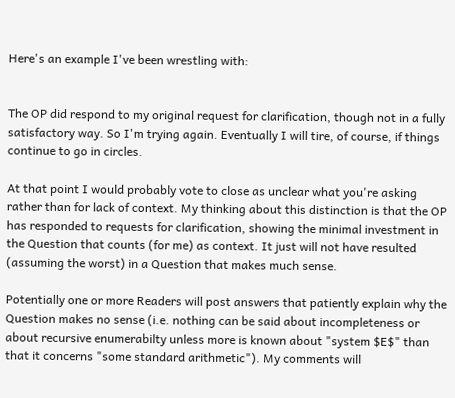Here's an example I've been wrestling with:


The OP did respond to my original request for clarification, though not in a fully satisfactory way. So I'm trying again. Eventually I will tire, of course, if things continue to go in circles.

At that point I would probably vote to close as unclear what you're asking rather than for lack of context. My thinking about this distinction is that the OP has responded to requests for clarification, showing the minimal investment in the Question that counts (for me) as context. It just will not have resulted (assuming the worst) in a Question that makes much sense.

Potentially one or more Readers will post answers that patiently explain why the Question makes no sense (i.e. nothing can be said about incompleteness or about recursive enumerabilty unless more is known about "system $E$" than that it concerns "some standard arithmetic"). My comments will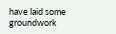have laid some groundwork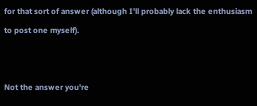for that sort of answer (although I'll probably lack the enthusiasm to post one myself).


Not the answer you're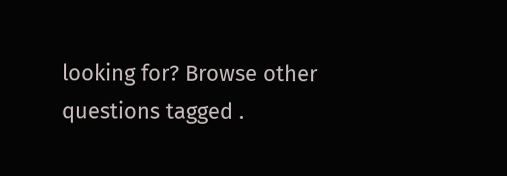looking for? Browse other questions tagged .